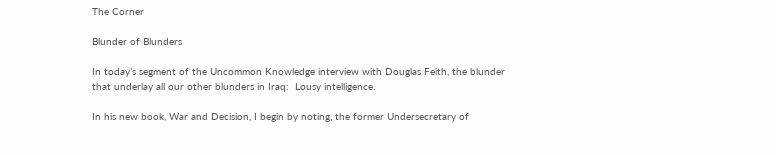The Corner

Blunder of Blunders

In today’s segment of the Uncommon Knowledge interview with Douglas Feith, the blunder that underlay all our other blunders in Iraq:  Lousy intelligence.

In his new book, War and Decision, I begin by noting, the former Undersecretary of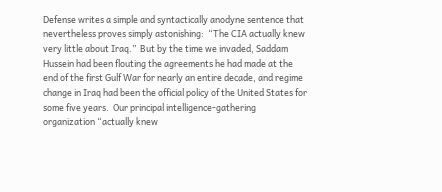Defense writes a simple and syntactically anodyne sentence that nevertheless proves simply astonishing:  “The CIA actually knew very little about Iraq.”  But by the time we invaded, Saddam Hussein had been flouting the agreements he had made at the end of the first Gulf War for nearly an entire decade, and regime change in Iraq had been the official policy of the United States for some five years.  Our principal intelligence-gathering organization “actually knew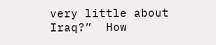very little about Iraq?”  How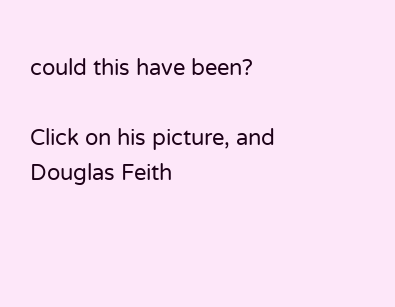could this have been?

Click on his picture, and Douglas Feith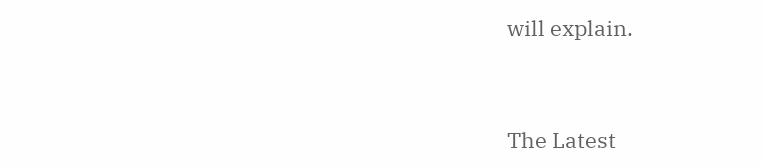will explain.


The Latest